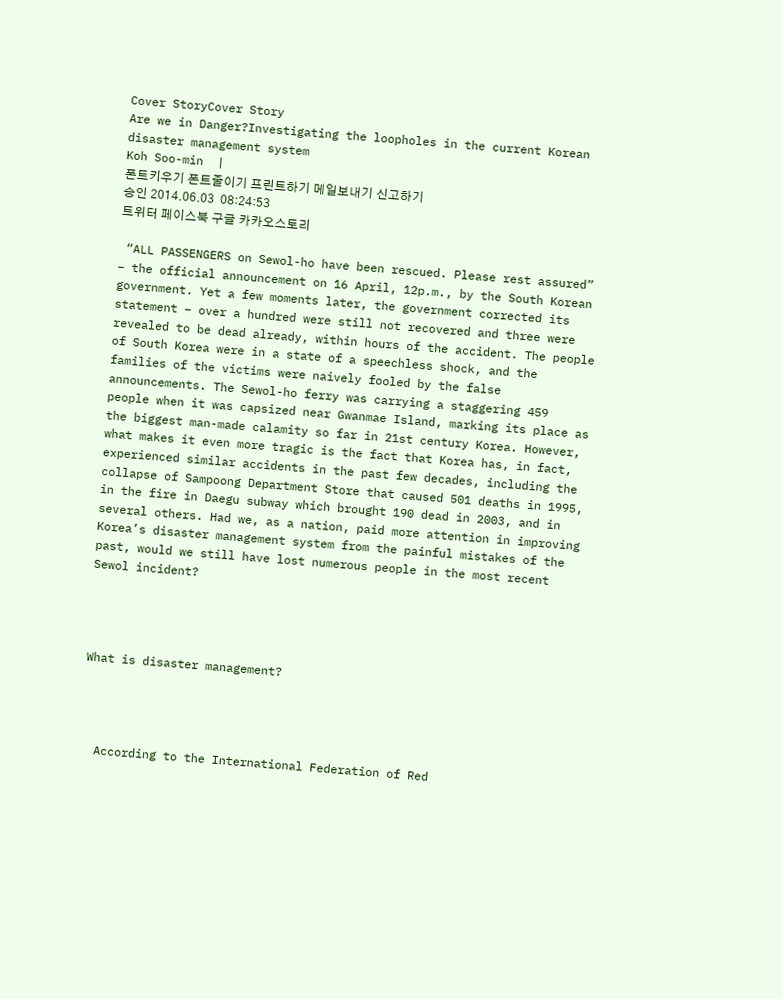Cover StoryCover Story
Are we in Danger?Investigating the loopholes in the current Korean disaster management system
Koh Soo-min  |
폰트키우기 폰트줄이기 프린트하기 메일보내기 신고하기
승인 2014.06.03  08:24:53
트위터 페이스북 구글 카카오스토리

 “ALL PASSENGERS on Sewol-ho have been rescued. Please rest assured” – the official announcement on 16 April, 12p.m., by the South Korean government. Yet a few moments later, the government corrected its statement – over a hundred were still not recovered and three were revealed to be dead already, within hours of the accident. The people of South Korea were in a state of a speechless shock, and the families of the victims were naively fooled by the false announcements. The Sewol-ho ferry was carrying a staggering 459 people when it was capsized near Gwanmae Island, marking its place as the biggest man-made calamity so far in 21st century Korea. However, what makes it even more tragic is the fact that Korea has, in fact, experienced similar accidents in the past few decades, including the collapse of Sampoong Department Store that caused 501 deaths in 1995, in the fire in Daegu subway which brought 190 dead in 2003, and in several others. Had we, as a nation, paid more attention in improving Korea’s disaster management system from the painful mistakes of the past, would we still have lost numerous people in the most recent Sewol incident?




What is disaster management?




  According to the International Federation of Red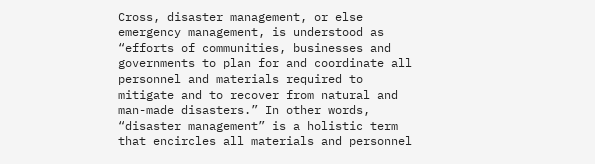Cross, disaster management, or else emergency management, is understood as “efforts of communities, businesses and governments to plan for and coordinate all personnel and materials required to mitigate and to recover from natural and man-made disasters.” In other words, “disaster management” is a holistic term that encircles all materials and personnel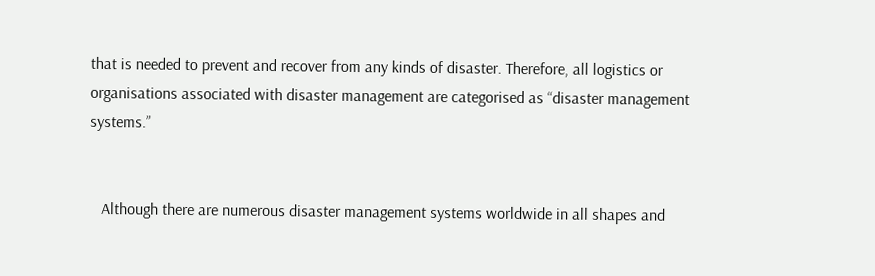that is needed to prevent and recover from any kinds of disaster. Therefore, all logistics or organisations associated with disaster management are categorised as “disaster management systems.”


   Although there are numerous disaster management systems worldwide in all shapes and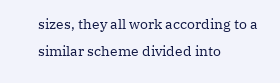sizes, they all work according to a similar scheme divided into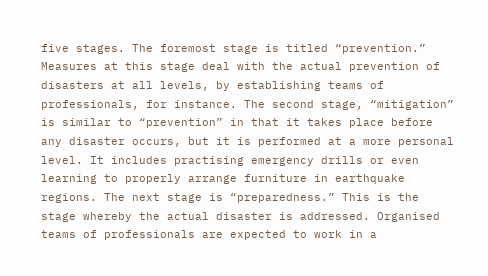five stages. The foremost stage is titled “prevention.” Measures at this stage deal with the actual prevention of disasters at all levels, by establishing teams of professionals, for instance. The second stage, “mitigation” is similar to “prevention” in that it takes place before any disaster occurs, but it is performed at a more personal level. It includes practising emergency drills or even learning to properly arrange furniture in earthquake regions. The next stage is “preparedness.” This is the stage whereby the actual disaster is addressed. Organised teams of professionals are expected to work in a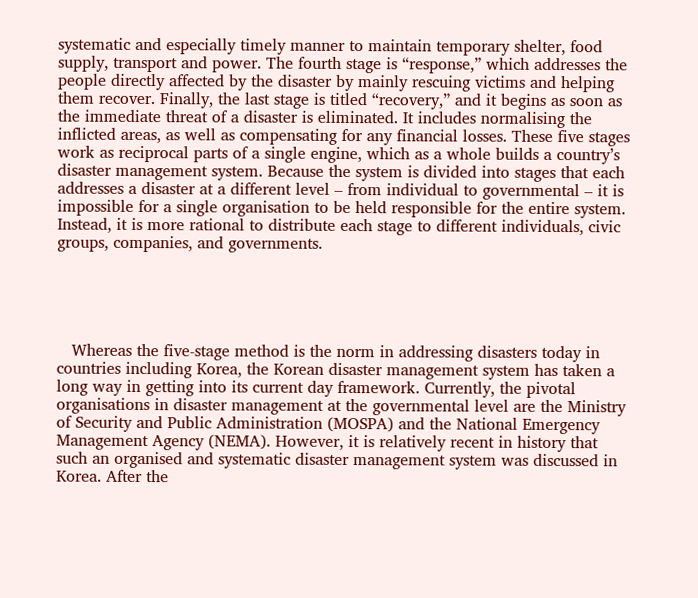systematic and especially timely manner to maintain temporary shelter, food supply, transport and power. The fourth stage is “response,” which addresses the people directly affected by the disaster by mainly rescuing victims and helping them recover. Finally, the last stage is titled “recovery,” and it begins as soon as the immediate threat of a disaster is eliminated. It includes normalising the inflicted areas, as well as compensating for any financial losses. These five stages work as reciprocal parts of a single engine, which as a whole builds a country’s disaster management system. Because the system is divided into stages that each addresses a disaster at a different level – from individual to governmental – it is impossible for a single organisation to be held responsible for the entire system. Instead, it is more rational to distribute each stage to different individuals, civic groups, companies, and governments.





   Whereas the five-stage method is the norm in addressing disasters today in countries including Korea, the Korean disaster management system has taken a long way in getting into its current day framework. Currently, the pivotal organisations in disaster management at the governmental level are the Ministry of Security and Public Administration (MOSPA) and the National Emergency Management Agency (NEMA). However, it is relatively recent in history that such an organised and systematic disaster management system was discussed in Korea. After the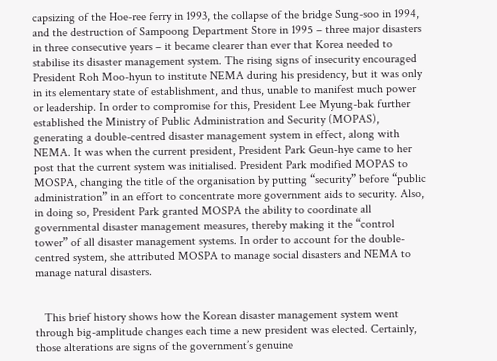capsizing of the Hoe-ree ferry in 1993, the collapse of the bridge Sung-soo in 1994, and the destruction of Sampoong Department Store in 1995 – three major disasters in three consecutive years – it became clearer than ever that Korea needed to stabilise its disaster management system. The rising signs of insecurity encouraged President Roh Moo-hyun to institute NEMA during his presidency, but it was only in its elementary state of establishment, and thus, unable to manifest much power or leadership. In order to compromise for this, President Lee Myung-bak further established the Ministry of Public Administration and Security (MOPAS), generating a double-centred disaster management system in effect, along with NEMA. It was when the current president, President Park Geun-hye came to her post that the current system was initialised. President Park modified MOPAS to MOSPA, changing the title of the organisation by putting “security” before “public administration” in an effort to concentrate more government aids to security. Also, in doing so, President Park granted MOSPA the ability to coordinate all governmental disaster management measures, thereby making it the “control tower” of all disaster management systems. In order to account for the double-centred system, she attributed MOSPA to manage social disasters and NEMA to manage natural disasters.


   This brief history shows how the Korean disaster management system went through big-amplitude changes each time a new president was elected. Certainly, those alterations are signs of the government’s genuine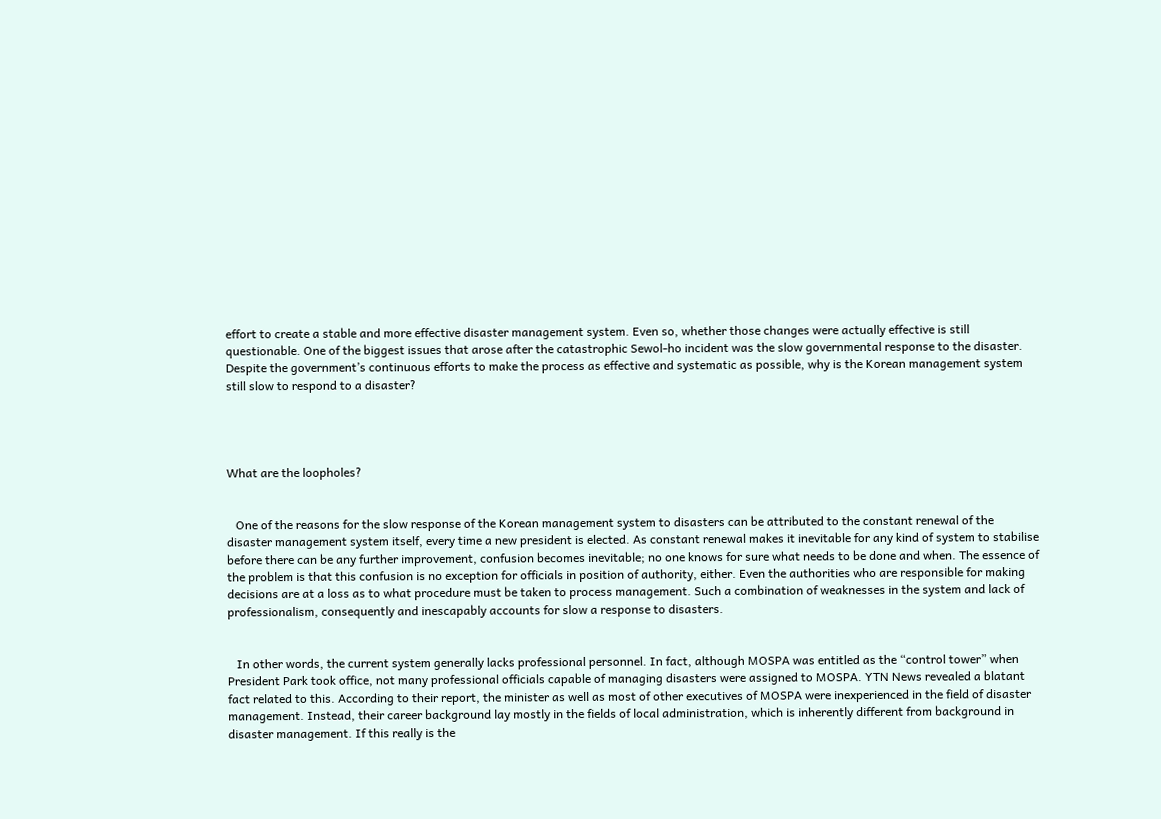effort to create a stable and more effective disaster management system. Even so, whether those changes were actually effective is still questionable. One of the biggest issues that arose after the catastrophic Sewol-ho incident was the slow governmental response to the disaster. Despite the government’s continuous efforts to make the process as effective and systematic as possible, why is the Korean management system still slow to respond to a disaster?




What are the loopholes?


   One of the reasons for the slow response of the Korean management system to disasters can be attributed to the constant renewal of the disaster management system itself, every time a new president is elected. As constant renewal makes it inevitable for any kind of system to stabilise before there can be any further improvement, confusion becomes inevitable; no one knows for sure what needs to be done and when. The essence of the problem is that this confusion is no exception for officials in position of authority, either. Even the authorities who are responsible for making decisions are at a loss as to what procedure must be taken to process management. Such a combination of weaknesses in the system and lack of professionalism, consequently and inescapably accounts for slow a response to disasters.


   In other words, the current system generally lacks professional personnel. In fact, although MOSPA was entitled as the “control tower” when President Park took office, not many professional officials capable of managing disasters were assigned to MOSPA. YTN News revealed a blatant fact related to this. According to their report, the minister as well as most of other executives of MOSPA were inexperienced in the field of disaster management. Instead, their career background lay mostly in the fields of local administration, which is inherently different from background in disaster management. If this really is the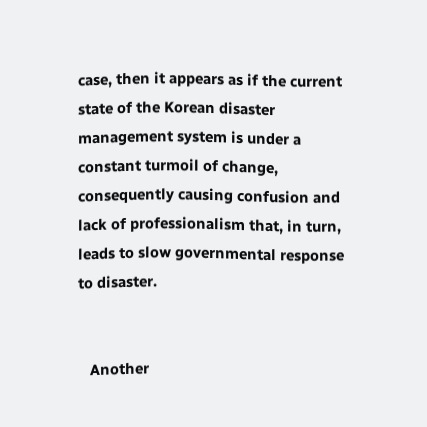case, then it appears as if the current state of the Korean disaster management system is under a constant turmoil of change, consequently causing confusion and lack of professionalism that, in turn, leads to slow governmental response to disaster.


   Another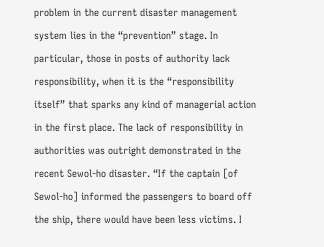problem in the current disaster management system lies in the “prevention” stage. In particular, those in posts of authority lack responsibility, when it is the “responsibility itself” that sparks any kind of managerial action in the first place. The lack of responsibility in authorities was outright demonstrated in the recent Sewol-ho disaster. “If the captain [of Sewol-ho] informed the passengers to board off the ship, there would have been less victims. I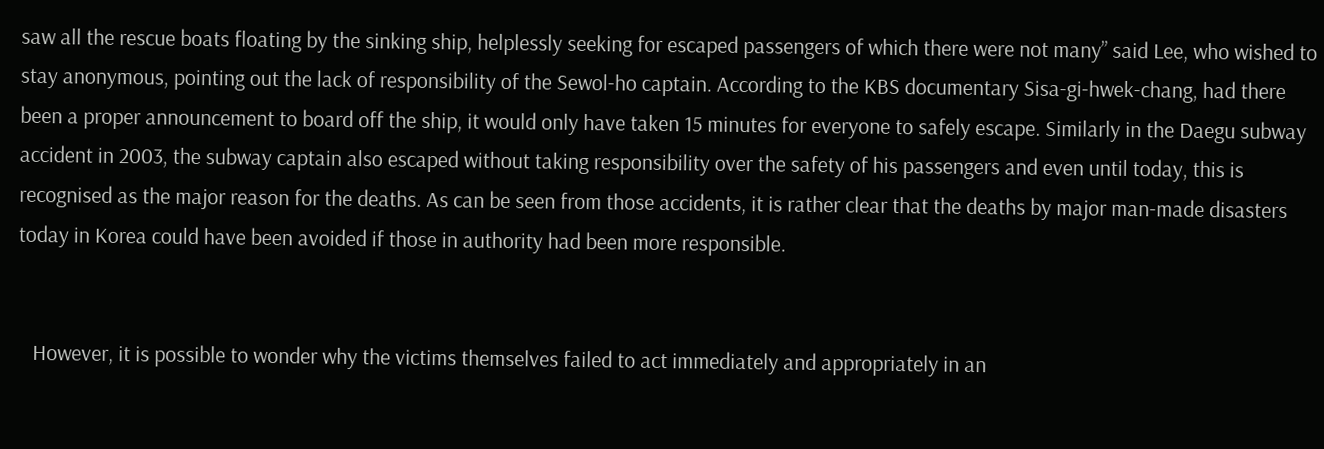saw all the rescue boats floating by the sinking ship, helplessly seeking for escaped passengers of which there were not many” said Lee, who wished to stay anonymous, pointing out the lack of responsibility of the Sewol-ho captain. According to the KBS documentary Sisa-gi-hwek-chang, had there been a proper announcement to board off the ship, it would only have taken 15 minutes for everyone to safely escape. Similarly in the Daegu subway accident in 2003, the subway captain also escaped without taking responsibility over the safety of his passengers and even until today, this is recognised as the major reason for the deaths. As can be seen from those accidents, it is rather clear that the deaths by major man-made disasters today in Korea could have been avoided if those in authority had been more responsible.


   However, it is possible to wonder why the victims themselves failed to act immediately and appropriately in an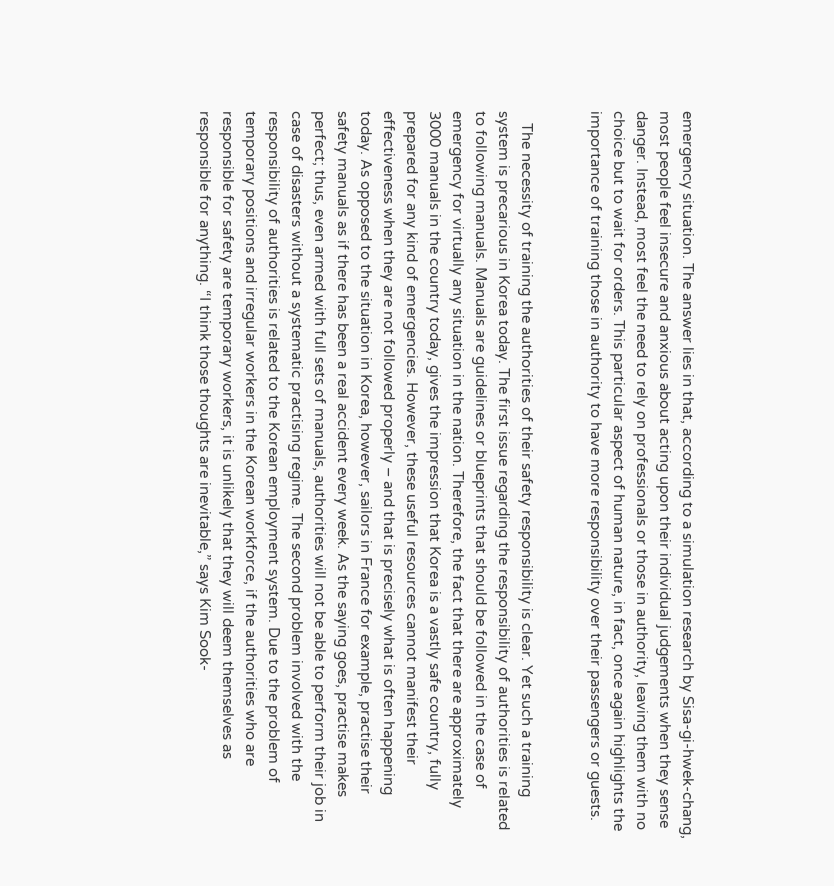emergency situation. The answer lies in that, according to a simulation research by Sisa-gi-hwek-chang, most people feel insecure and anxious about acting upon their individual judgements when they sense danger. Instead, most feel the need to rely on professionals or those in authority, leaving them with no choice but to wait for orders. This particular aspect of human nature, in fact, once again highlights the importance of training those in authority to have more responsibility over their passengers or guests.


   The necessity of training the authorities of their safety responsibility is clear. Yet such a training system is precarious in Korea today. The first issue regarding the responsibility of authorities is related to following manuals. Manuals are guidelines or blueprints that should be followed in the case of emergency for virtually any situation in the nation. Therefore, the fact that there are approximately 3000 manuals in the country today, gives the impression that Korea is a vastly safe country, fully prepared for any kind of emergencies. However, these useful resources cannot manifest their effectiveness when they are not followed properly – and that is precisely what is often happening today. As opposed to the situation in Korea, however, sailors in France for example, practise their safety manuals as if there has been a real accident every week. As the saying goes, practise makes perfect; thus, even armed with full sets of manuals, authorities will not be able to perform their job in case of disasters without a systematic practising regime. The second problem involved with the responsibility of authorities is related to the Korean employment system. Due to the problem of temporary positions and irregular workers in the Korean workforce, if the authorities who are responsible for safety are temporary workers, it is unlikely that they will deem themselves as responsible for anything. “I think those thoughts are inevitable,” says Kim Sook-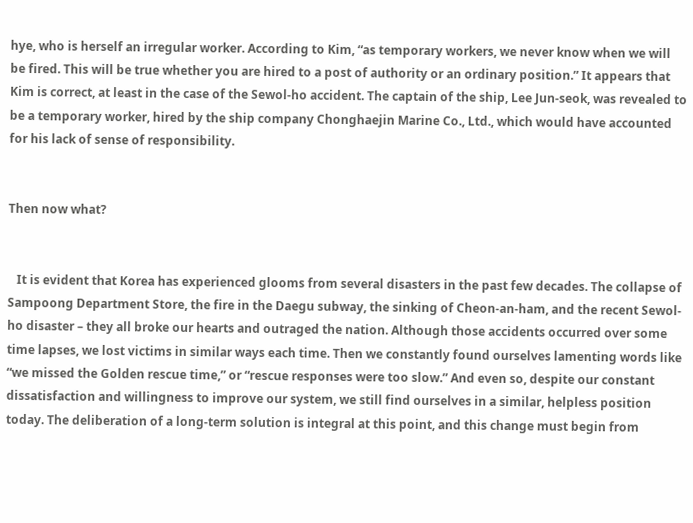hye, who is herself an irregular worker. According to Kim, “as temporary workers, we never know when we will be fired. This will be true whether you are hired to a post of authority or an ordinary position.” It appears that Kim is correct, at least in the case of the Sewol-ho accident. The captain of the ship, Lee Jun-seok, was revealed to be a temporary worker, hired by the ship company Chonghaejin Marine Co., Ltd., which would have accounted for his lack of sense of responsibility.


Then now what?


   It is evident that Korea has experienced glooms from several disasters in the past few decades. The collapse of Sampoong Department Store, the fire in the Daegu subway, the sinking of Cheon-an-ham, and the recent Sewol-ho disaster – they all broke our hearts and outraged the nation. Although those accidents occurred over some time lapses, we lost victims in similar ways each time. Then we constantly found ourselves lamenting words like “we missed the Golden rescue time,” or “rescue responses were too slow.” And even so, despite our constant dissatisfaction and willingness to improve our system, we still find ourselves in a similar, helpless position today. The deliberation of a long-term solution is integral at this point, and this change must begin from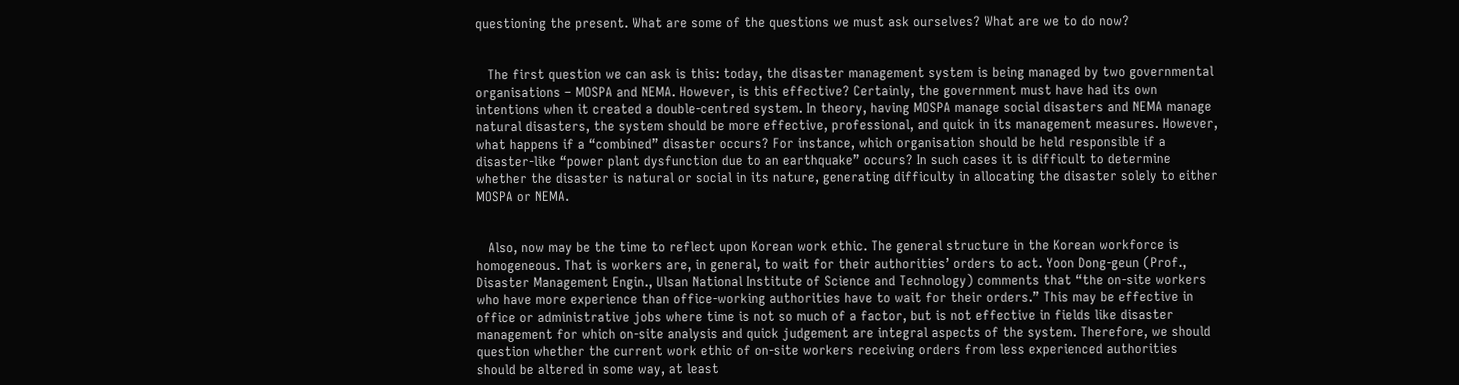questioning the present. What are some of the questions we must ask ourselves? What are we to do now?


   The first question we can ask is this: today, the disaster management system is being managed by two governmental organisations – MOSPA and NEMA. However, is this effective? Certainly, the government must have had its own intentions when it created a double-centred system. In theory, having MOSPA manage social disasters and NEMA manage natural disasters, the system should be more effective, professional, and quick in its management measures. However, what happens if a “combined” disaster occurs? For instance, which organisation should be held responsible if a disaster-like “power plant dysfunction due to an earthquake” occurs? In such cases it is difficult to determine whether the disaster is natural or social in its nature, generating difficulty in allocating the disaster solely to either MOSPA or NEMA.


   Also, now may be the time to reflect upon Korean work ethic. The general structure in the Korean workforce is homogeneous. That is workers are, in general, to wait for their authorities’ orders to act. Yoon Dong-geun (Prof., Disaster Management Engin., Ulsan National Institute of Science and Technology) comments that “the on-site workers who have more experience than office-working authorities have to wait for their orders.” This may be effective in office or administrative jobs where time is not so much of a factor, but is not effective in fields like disaster management for which on-site analysis and quick judgement are integral aspects of the system. Therefore, we should question whether the current work ethic of on-site workers receiving orders from less experienced authorities should be altered in some way, at least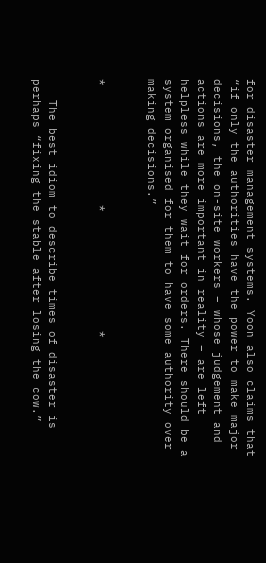for disaster management systems. Yoon also claims that “if only the authorities have the power to make major decisions, the on-site workers – whose judgement and actions are more important in reality – are left helpless while they wait for orders. There should be a system organised for them to have some authority over making decisions.”


*                 *                 *


   The best idiom to describe times of disaster is perhaps “fixing the stable after losing the cow.”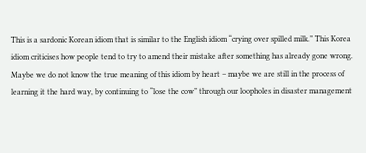This is a sardonic Korean idiom that is similar to the English idiom “crying over spilled milk.” This Korea idiom criticises how people tend to try to amend their mistake after something has already gone wrong. Maybe we do not know the true meaning of this idiom by heart – maybe we are still in the process of learning it the hard way, by continuing to “lose the cow” through our loopholes in disaster management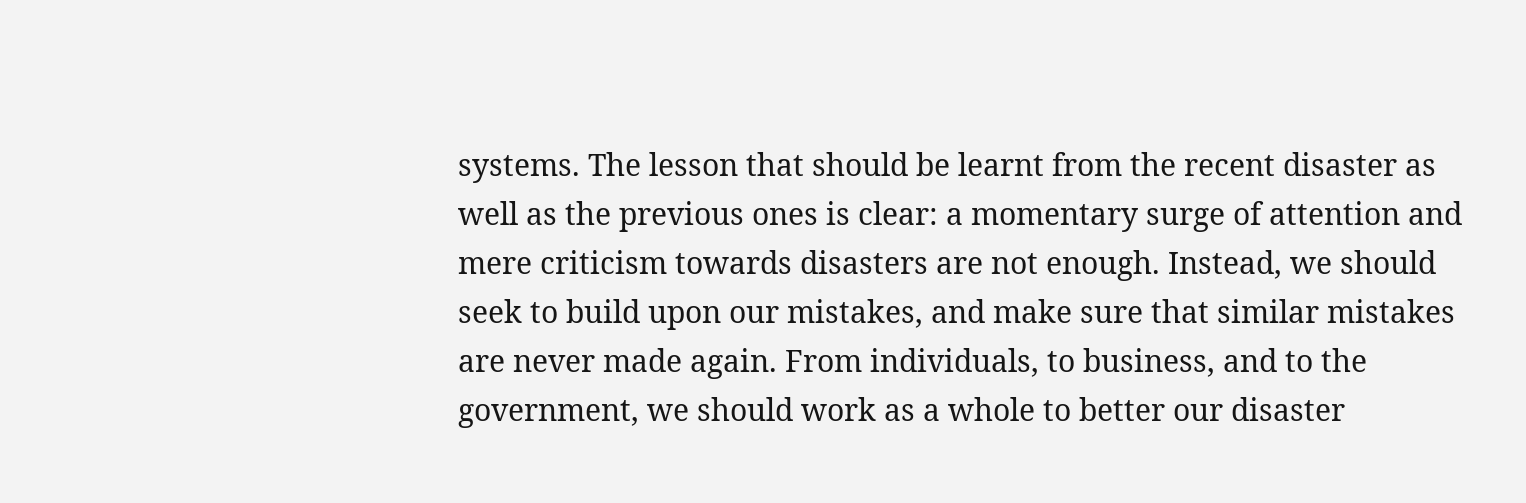systems. The lesson that should be learnt from the recent disaster as well as the previous ones is clear: a momentary surge of attention and mere criticism towards disasters are not enough. Instead, we should seek to build upon our mistakes, and make sure that similar mistakes are never made again. From individuals, to business, and to the government, we should work as a whole to better our disaster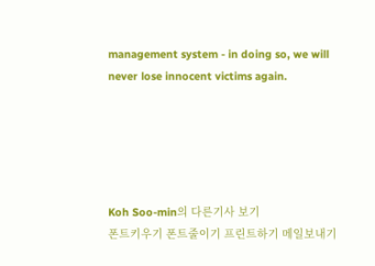management system - in doing so, we will never lose innocent victims again.





Koh Soo-min의 다른기사 보기
폰트키우기 폰트줄이기 프린트하기 메일보내기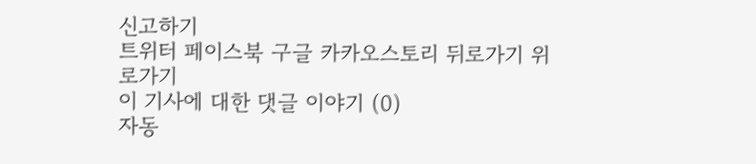신고하기
트위터 페이스북 구글 카카오스토리 뒤로가기 위로가기
이 기사에 대한 댓글 이야기 (0)
자동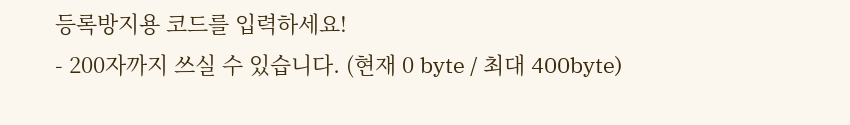등록방지용 코드를 입력하세요!
- 200자까지 쓰실 수 있습니다. (현재 0 byte / 최대 400byte)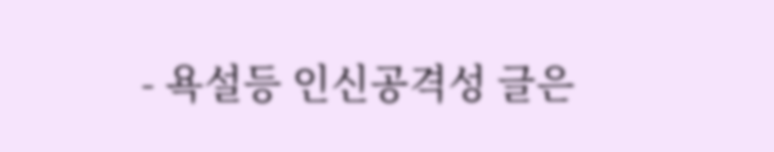- 욕설등 인신공격성 글은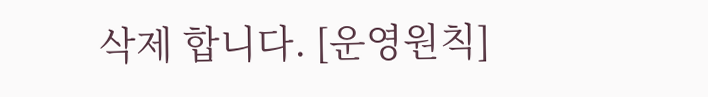삭제 합니다. [운영원칙]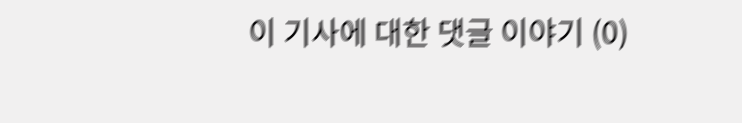이 기사에 대한 댓글 이야기 (0)